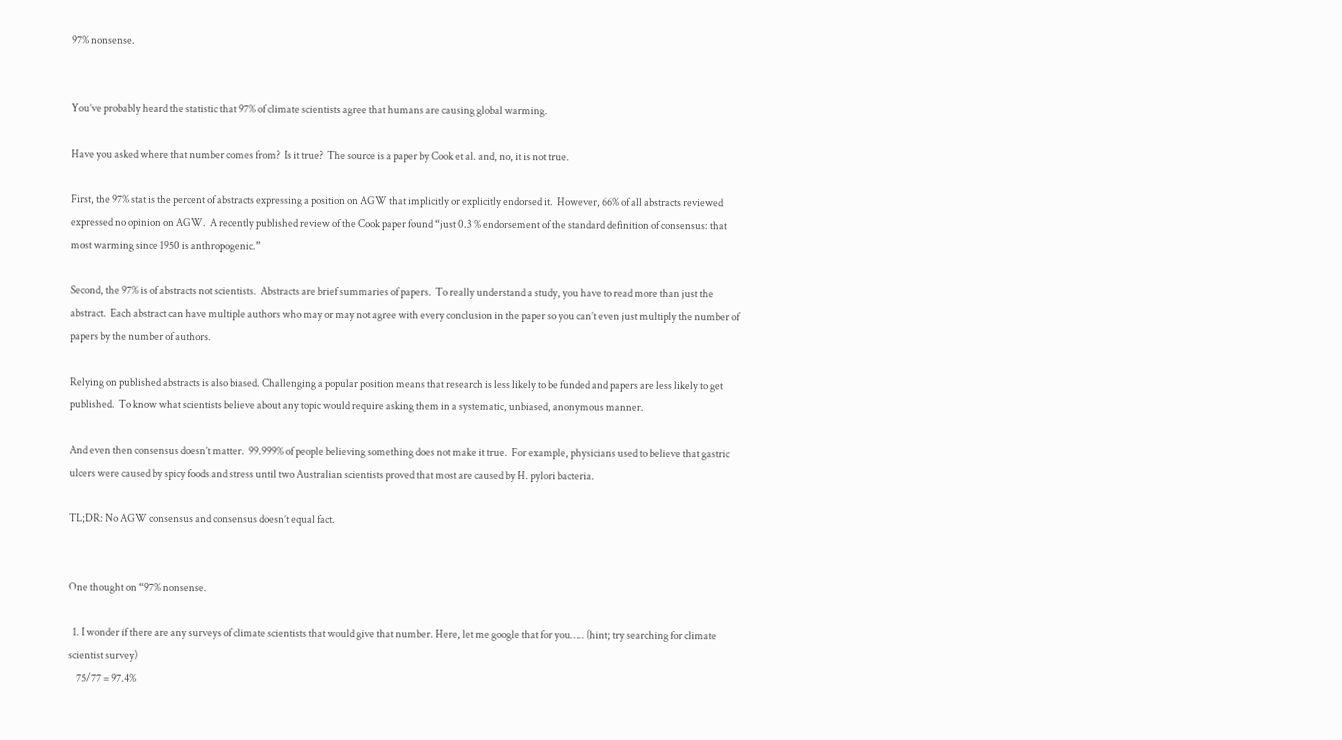97% nonsense.


You’ve probably heard the statistic that 97% of climate scientists agree that humans are causing global warming.

Have you asked where that number comes from?  Is it true?  The source is a paper by Cook et al. and, no, it is not true.

First, the 97% stat is the percent of abstracts expressing a position on AGW that implicitly or explicitly endorsed it.  However, 66% of all abstracts reviewed expressed no opinion on AGW.  A recently published review of the Cook paper found “just 0.3 % endorsement of the standard definition of consensus: that most warming since 1950 is anthropogenic.”

Second, the 97% is of abstracts not scientists.  Abstracts are brief summaries of papers.  To really understand a study, you have to read more than just the abstract.  Each abstract can have multiple authors who may or may not agree with every conclusion in the paper so you can’t even just multiply the number of papers by the number of authors.

Relying on published abstracts is also biased. Challenging a popular position means that research is less likely to be funded and papers are less likely to get published.  To know what scientists believe about any topic would require asking them in a systematic, unbiased, anonymous manner.

And even then consensus doesn’t matter.  99.999% of people believing something does not make it true.  For example, physicians used to believe that gastric ulcers were caused by spicy foods and stress until two Australian scientists proved that most are caused by H. pylori bacteria.

TL;DR: No AGW consensus and consensus doesn’t equal fact.


One thought on “97% nonsense.

  1. I wonder if there are any surveys of climate scientists that would give that number. Here, let me google that for you….. (hint; try searching for climate scientist survey)
    75/77 = 97.4%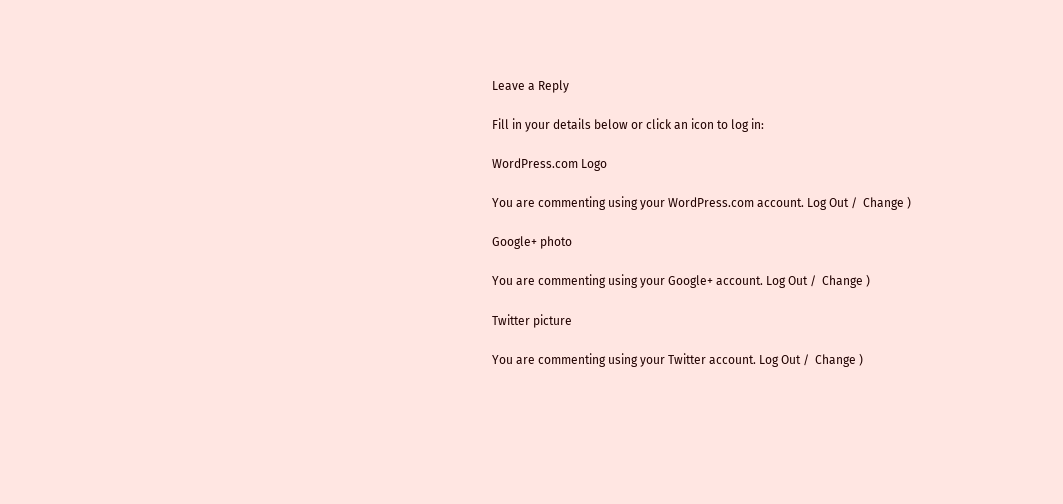Leave a Reply

Fill in your details below or click an icon to log in:

WordPress.com Logo

You are commenting using your WordPress.com account. Log Out /  Change )

Google+ photo

You are commenting using your Google+ account. Log Out /  Change )

Twitter picture

You are commenting using your Twitter account. Log Out /  Change )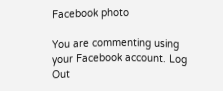Facebook photo

You are commenting using your Facebook account. Log Out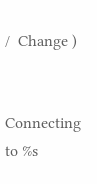/  Change )


Connecting to %s